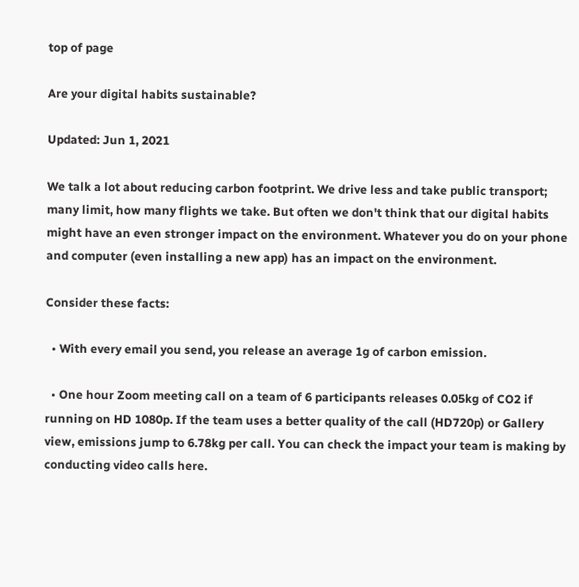top of page

Are your digital habits sustainable?

Updated: Jun 1, 2021

We talk a lot about reducing carbon footprint. We drive less and take public transport; many limit, how many flights we take. But often we don't think that our digital habits might have an even stronger impact on the environment. Whatever you do on your phone and computer (even installing a new app) has an impact on the environment.

Consider these facts:

  • With every email you send, you release an average 1g of carbon emission.

  • One hour Zoom meeting call on a team of 6 participants releases 0.05kg of CO2 if running on HD 1080p. If the team uses a better quality of the call (HD720p) or Gallery view, emissions jump to 6.78kg per call. You can check the impact your team is making by conducting video calls here.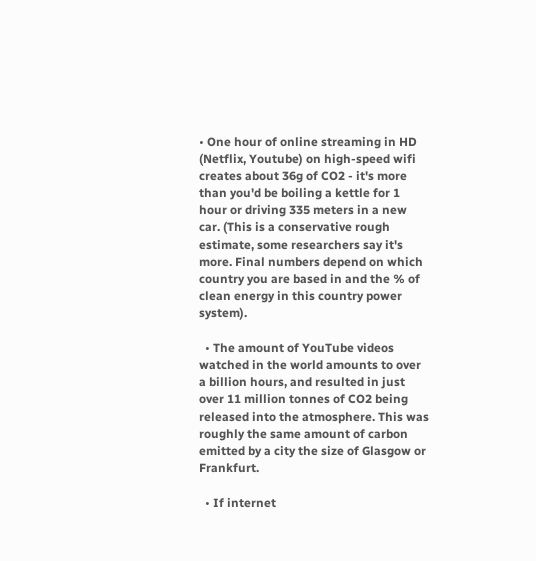• One hour of online streaming in HD (Netflix, Youtube) on high-speed wifi creates about 36g of CO2 - it's more than you'd be boiling a kettle for 1 hour or driving 335 meters in a new car. (This is a conservative rough estimate, some researchers say it's more. Final numbers depend on which country you are based in and the % of clean energy in this country power system).

  • The amount of YouTube videos watched in the world amounts to over a billion hours, and resulted in just over 11 million tonnes of CO2 being released into the atmosphere. This was roughly the same amount of carbon emitted by a city the size of Glasgow or Frankfurt.

  • If internet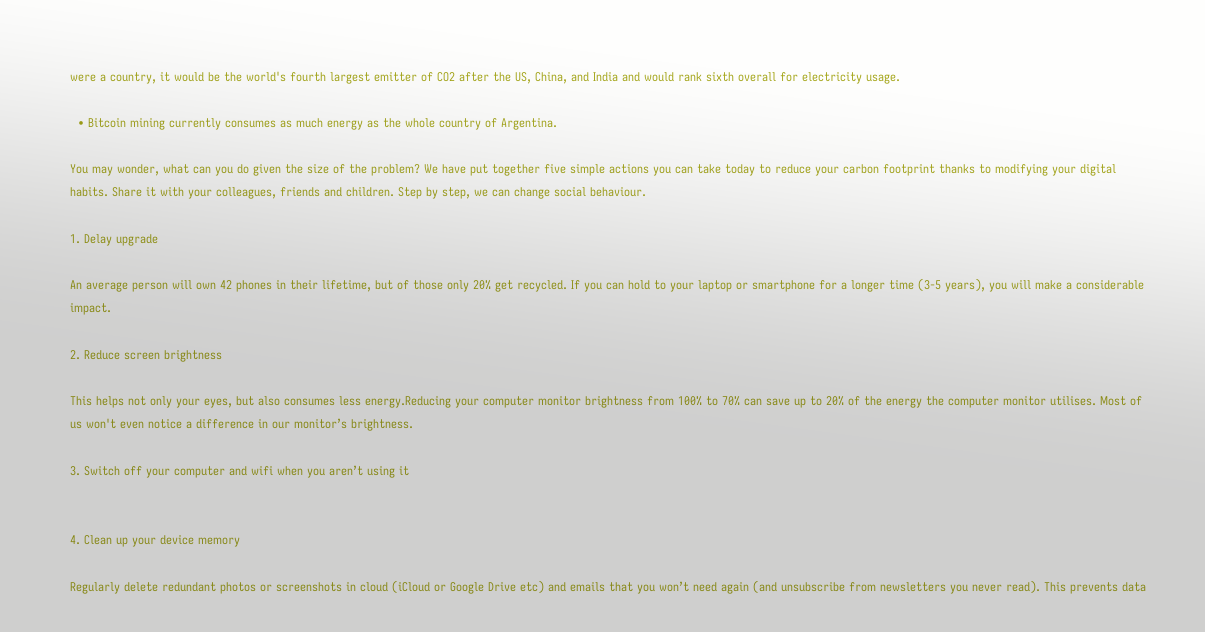were a country, it would be the world's fourth largest emitter of CO2 after the US, China, and India and would rank sixth overall for electricity usage.

  • Bitcoin mining currently consumes as much energy as the whole country of Argentina.

You may wonder, what can you do given the size of the problem? We have put together five simple actions you can take today to reduce your carbon footprint thanks to modifying your digital habits. Share it with your colleagues, friends and children. Step by step, we can change social behaviour.

1. Delay upgrade

An average person will own 42 phones in their lifetime, but of those only 20% get recycled. If you can hold to your laptop or smartphone for a longer time (3-5 years), you will make a considerable impact.

2. Reduce screen brightness

This helps not only your eyes, but also consumes less energy.Reducing your computer monitor brightness from 100% to 70% can save up to 20% of the energy the computer monitor utilises. Most of us won't even notice a difference in our monitor’s brightness.

3. Switch off your computer and wifi when you aren’t using it


4. Clean up your device memory

Regularly delete redundant photos or screenshots in cloud (iCloud or Google Drive etc) and emails that you won’t need again (and unsubscribe from newsletters you never read). This prevents data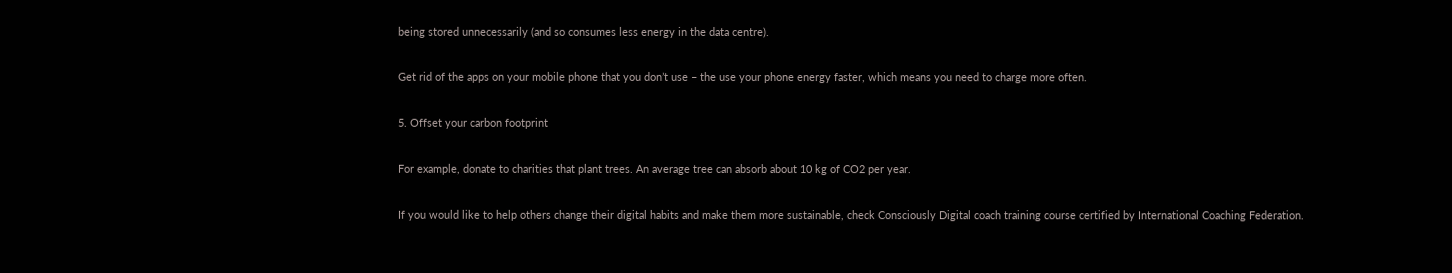being stored unnecessarily (and so consumes less energy in the data centre).

Get rid of the apps on your mobile phone that you don’t use – the use your phone energy faster, which means you need to charge more often.

5. Offset your carbon footprint

For example, donate to charities that plant trees. An average tree can absorb about 10 kg of CO2 per year.

If you would like to help others change their digital habits and make them more sustainable, check Consciously Digital coach training course certified by International Coaching Federation.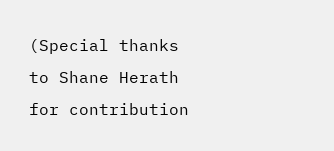(Special thanks to Shane Herath for contribution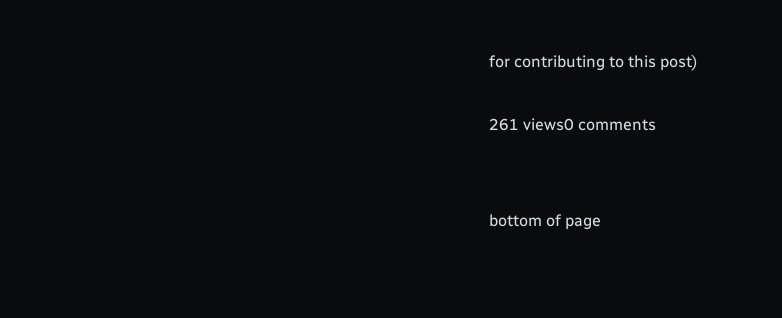for contributing to this post)

261 views0 comments


bottom of page